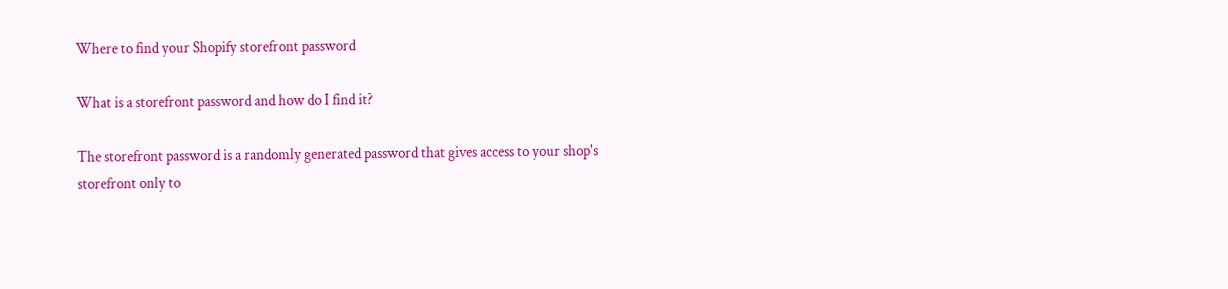Where to find your Shopify storefront password

What is a storefront password and how do I find it?

The storefront password is a randomly generated password that gives access to your shop's storefront only to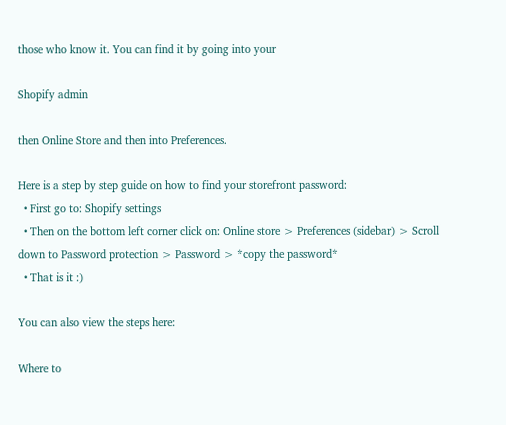those who know it. You can find it by going into your

Shopify admin

then Online Store and then into Preferences.

Here is a step by step guide on how to find your storefront password:
  • First go to: Shopify settings
  • Then on the bottom left corner click on: Online store > Preferences (sidebar) > Scroll down to Password protection > Password > *copy the password*
  • That is it :)

You can also view the steps here:

Where to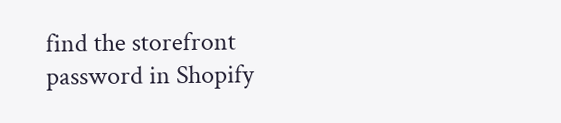find the storefront password in Shopify